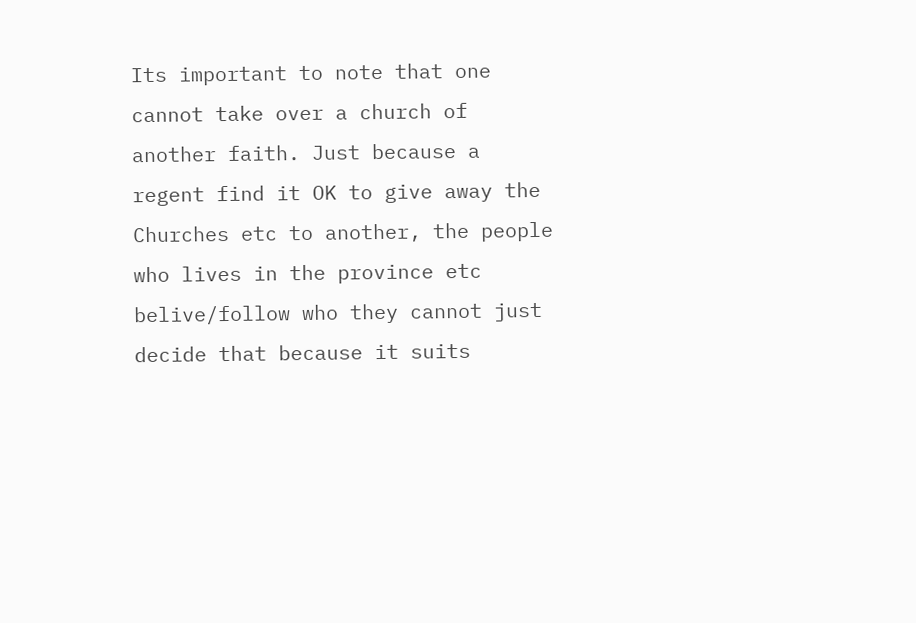Its important to note that one cannot take over a church of another faith. Just because a regent find it OK to give away the Churches etc to another, the people who lives in the province etc belive/follow who they cannot just decide that because it suits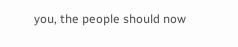you, the people should now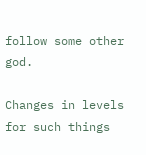follow some other god.

Changes in levels for such things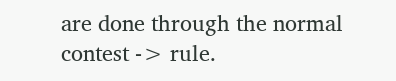are done through the normal contest -> rule.